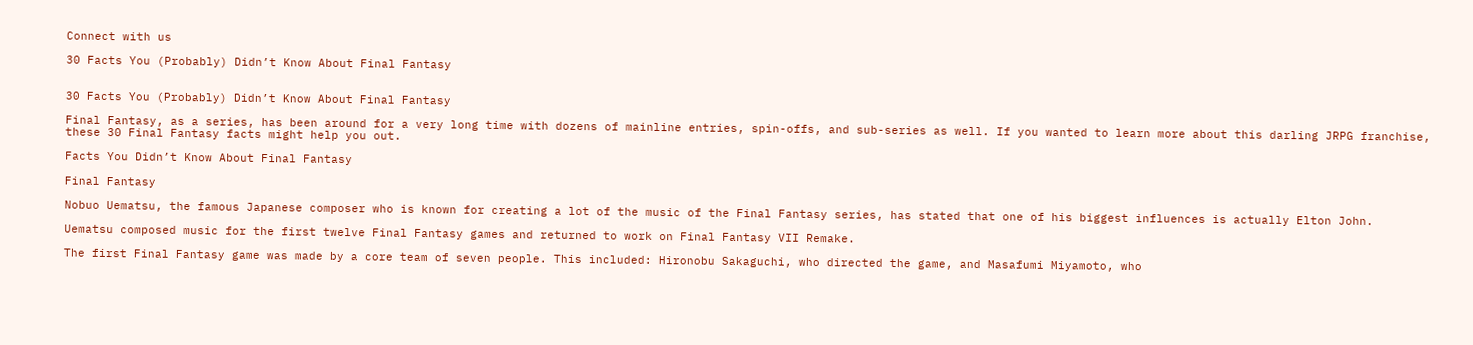Connect with us

30 Facts You (Probably) Didn’t Know About Final Fantasy


30 Facts You (Probably) Didn’t Know About Final Fantasy

Final Fantasy, as a series, has been around for a very long time with dozens of mainline entries, spin-offs, and sub-series as well. If you wanted to learn more about this darling JRPG franchise, these 30 Final Fantasy facts might help you out.

Facts You Didn’t Know About Final Fantasy

Final Fantasy

Nobuo Uematsu, the famous Japanese composer who is known for creating a lot of the music of the Final Fantasy series, has stated that one of his biggest influences is actually Elton John.

Uematsu composed music for the first twelve Final Fantasy games and returned to work on Final Fantasy VII Remake.

The first Final Fantasy game was made by a core team of seven people. This included: Hironobu Sakaguchi, who directed the game, and Masafumi Miyamoto, who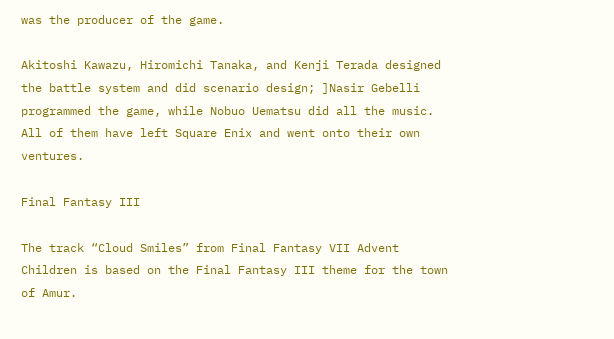was the producer of the game.

Akitoshi Kawazu, Hiromichi Tanaka, and Kenji Terada designed the battle system and did scenario design; ]Nasir Gebelli programmed the game, while Nobuo Uematsu did all the music. All of them have left Square Enix and went onto their own ventures.

Final Fantasy III

The track “Cloud Smiles” from Final Fantasy VII Advent Children is based on the Final Fantasy III theme for the town of Amur.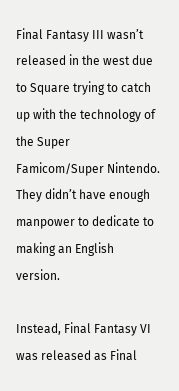Final Fantasy III wasn’t released in the west due to Square trying to catch up with the technology of the Super Famicom/Super Nintendo. They didn’t have enough manpower to dedicate to making an English version.

Instead, Final Fantasy VI was released as Final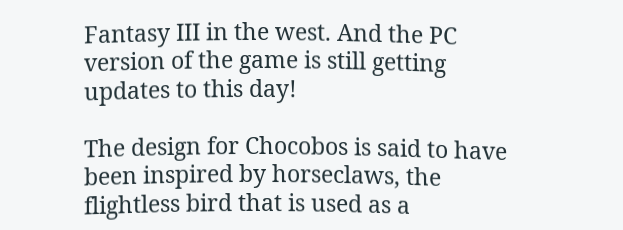Fantasy III in the west. And the PC version of the game is still getting updates to this day!

The design for Chocobos is said to have been inspired by horseclaws, the flightless bird that is used as a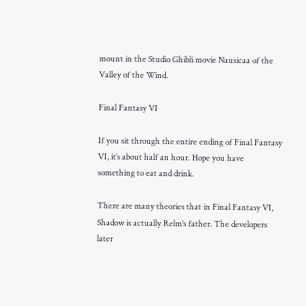mount in the Studio Ghibli movie Nausicaa of the Valley of the Wind.

Final Fantasy VI

If you sit through the entire ending of Final Fantasy VI, it’s about half an hour. Hope you have something to eat and drink.

There are many theories that in Final Fantasy VI, Shadow is actually Relm’s father. The developers later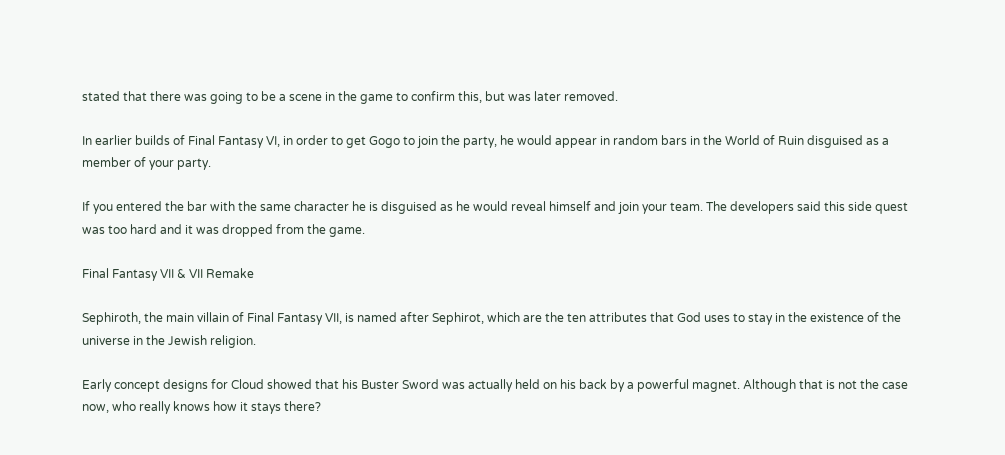stated that there was going to be a scene in the game to confirm this, but was later removed.

In earlier builds of Final Fantasy VI, in order to get Gogo to join the party, he would appear in random bars in the World of Ruin disguised as a member of your party.

If you entered the bar with the same character he is disguised as he would reveal himself and join your team. The developers said this side quest was too hard and it was dropped from the game.

Final Fantasy VII & VII Remake

Sephiroth, the main villain of Final Fantasy VII, is named after Sephirot, which are the ten attributes that God uses to stay in the existence of the universe in the Jewish religion.

Early concept designs for Cloud showed that his Buster Sword was actually held on his back by a powerful magnet. Although that is not the case now, who really knows how it stays there?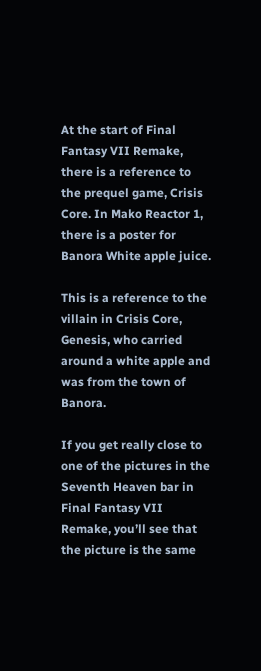At the start of Final Fantasy VII Remake, there is a reference to the prequel game, Crisis Core. In Mako Reactor 1, there is a poster for Banora White apple juice.

This is a reference to the villain in Crisis Core, Genesis, who carried around a white apple and was from the town of Banora.

If you get really close to one of the pictures in the Seventh Heaven bar in Final Fantasy VII Remake, you’ll see that the picture is the same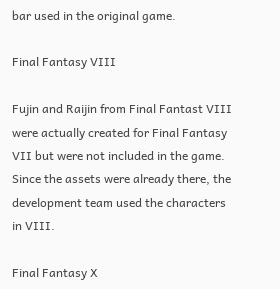bar used in the original game.

Final Fantasy VIII

Fujin and Raijin from Final Fantast VIII were actually created for Final Fantasy VII but were not included in the game. Since the assets were already there, the development team used the characters in VIII.

Final Fantasy X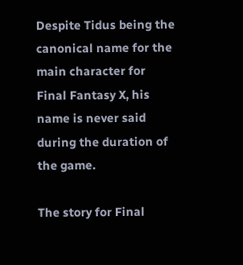Despite Tidus being the canonical name for the main character for Final Fantasy X, his name is never said during the duration of the game.

The story for Final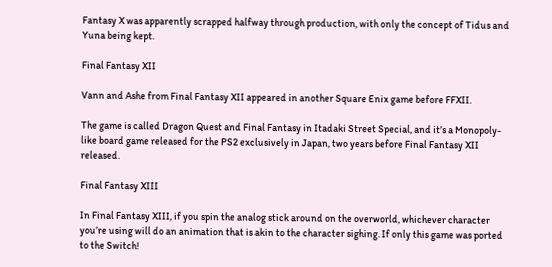Fantasy X was apparently scrapped halfway through production, with only the concept of Tidus and Yuna being kept.

Final Fantasy XII

Vann and Ashe from Final Fantasy XII appeared in another Square Enix game before FFXII.

The game is called Dragon Quest and Final Fantasy in Itadaki Street Special, and it’s a Monopoly-like board game released for the PS2 exclusively in Japan, two years before Final Fantasy XII released.

Final Fantasy XIII

In Final Fantasy XIII, if you spin the analog stick around on the overworld, whichever character you’re using will do an animation that is akin to the character sighing. If only this game was ported to the Switch!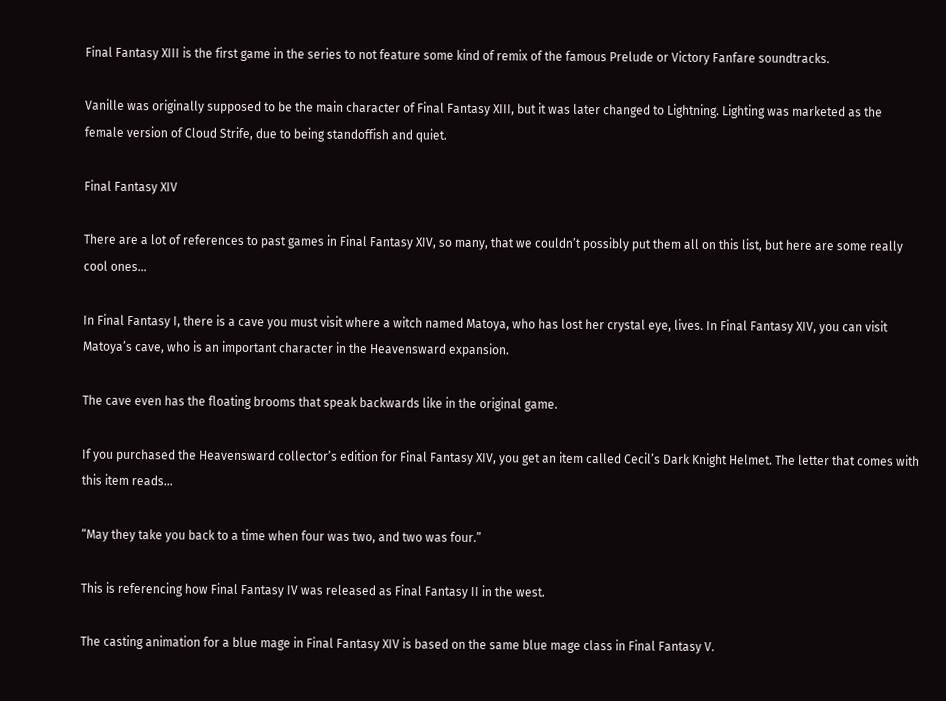Final Fantasy XIII is the first game in the series to not feature some kind of remix of the famous Prelude or Victory Fanfare soundtracks.

Vanille was originally supposed to be the main character of Final Fantasy XIII, but it was later changed to Lightning. Lighting was marketed as the female version of Cloud Strife, due to being standoffish and quiet.

Final Fantasy XIV

There are a lot of references to past games in Final Fantasy XIV, so many, that we couldn’t possibly put them all on this list, but here are some really cool ones…

In Final Fantasy I, there is a cave you must visit where a witch named Matoya, who has lost her crystal eye, lives. In Final Fantasy XIV, you can visit Matoya’s cave, who is an important character in the Heavensward expansion.

The cave even has the floating brooms that speak backwards like in the original game.

If you purchased the Heavensward collector’s edition for Final Fantasy XIV, you get an item called Cecil’s Dark Knight Helmet. The letter that comes with this item reads…

“May they take you back to a time when four was two, and two was four.”

This is referencing how Final Fantasy IV was released as Final Fantasy II in the west.

The casting animation for a blue mage in Final Fantasy XIV is based on the same blue mage class in Final Fantasy V.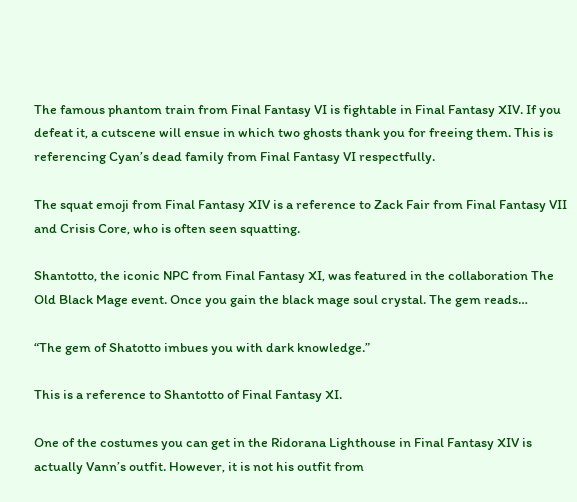The famous phantom train from Final Fantasy VI is fightable in Final Fantasy XIV. If you defeat it, a cutscene will ensue in which two ghosts thank you for freeing them. This is referencing Cyan’s dead family from Final Fantasy VI respectfully.

The squat emoji from Final Fantasy XIV is a reference to Zack Fair from Final Fantasy VII and Crisis Core, who is often seen squatting.

Shantotto, the iconic NPC from Final Fantasy XI, was featured in the collaboration The Old Black Mage event. Once you gain the black mage soul crystal. The gem reads…

“The gem of Shatotto imbues you with dark knowledge.”

This is a reference to Shantotto of Final Fantasy XI.

One of the costumes you can get in the Ridorana Lighthouse in Final Fantasy XIV is actually Vann’s outfit. However, it is not his outfit from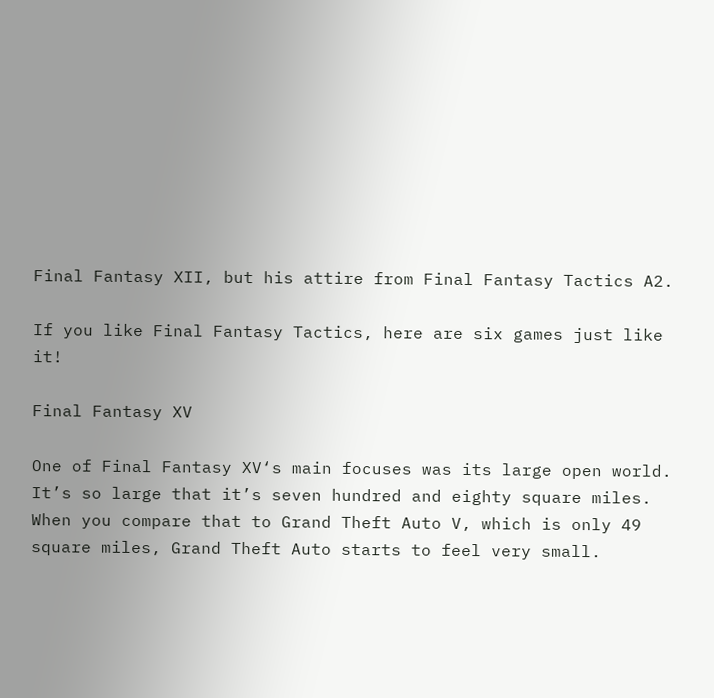Final Fantasy XII, but his attire from Final Fantasy Tactics A2.

If you like Final Fantasy Tactics, here are six games just like it!

Final Fantasy XV

One of Final Fantasy XV‘s main focuses was its large open world. It’s so large that it’s seven hundred and eighty square miles. When you compare that to Grand Theft Auto V, which is only 49 square miles, Grand Theft Auto starts to feel very small.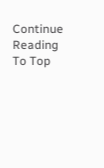Continue Reading
To Top